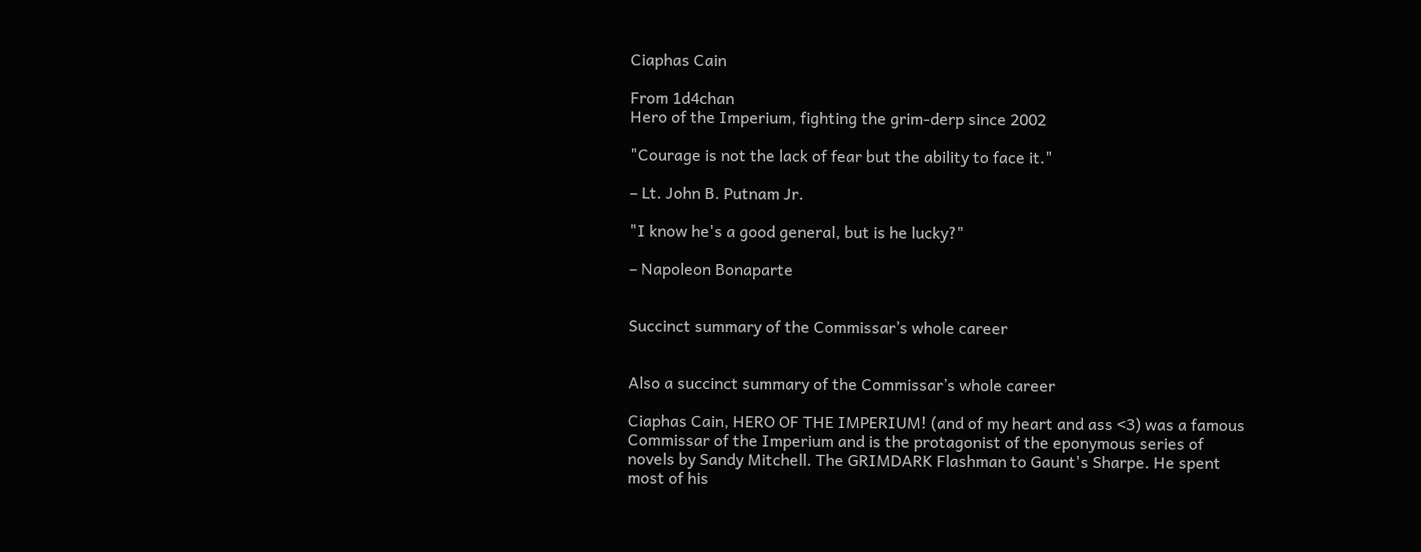Ciaphas Cain

From 1d4chan
Hero of the Imperium, fighting the grim-derp since 2002

"Courage is not the lack of fear but the ability to face it."

– Lt. John B. Putnam Jr.

"I know he's a good general, but is he lucky?"

– Napoleon Bonaparte


Succinct summary of the Commissar’s whole career


Also a succinct summary of the Commissar’s whole career

Ciaphas Cain, HERO OF THE IMPERIUM! (and of my heart and ass <3) was a famous Commissar of the Imperium and is the protagonist of the eponymous series of novels by Sandy Mitchell. The GRIMDARK Flashman to Gaunt's Sharpe. He spent most of his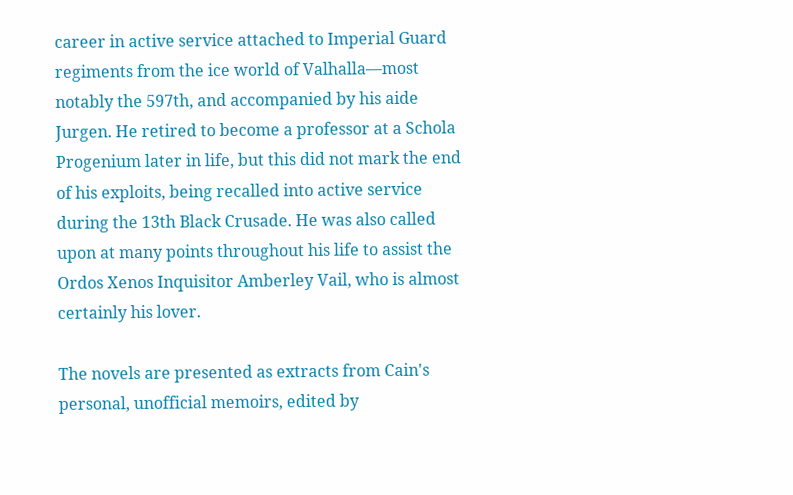career in active service attached to Imperial Guard regiments from the ice world of Valhalla—most notably the 597th, and accompanied by his aide Jurgen. He retired to become a professor at a Schola Progenium later in life, but this did not mark the end of his exploits, being recalled into active service during the 13th Black Crusade. He was also called upon at many points throughout his life to assist the Ordos Xenos Inquisitor Amberley Vail, who is almost certainly his lover.

The novels are presented as extracts from Cain's personal, unofficial memoirs, edited by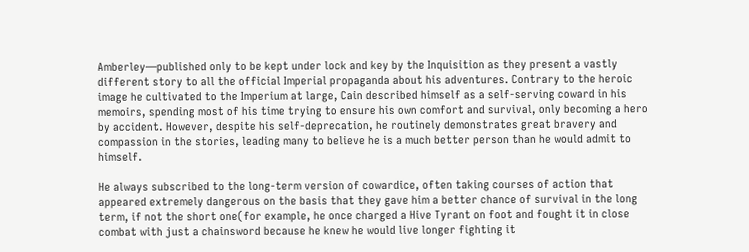Amberley—published only to be kept under lock and key by the Inquisition as they present a vastly different story to all the official Imperial propaganda about his adventures. Contrary to the heroic image he cultivated to the Imperium at large, Cain described himself as a self-serving coward in his memoirs, spending most of his time trying to ensure his own comfort and survival, only becoming a hero by accident. However, despite his self-deprecation, he routinely demonstrates great bravery and compassion in the stories, leading many to believe he is a much better person than he would admit to himself.

He always subscribed to the long-term version of cowardice, often taking courses of action that appeared extremely dangerous on the basis that they gave him a better chance of survival in the long term, if not the short one(for example, he once charged a Hive Tyrant on foot and fought it in close combat with just a chainsword because he knew he would live longer fighting it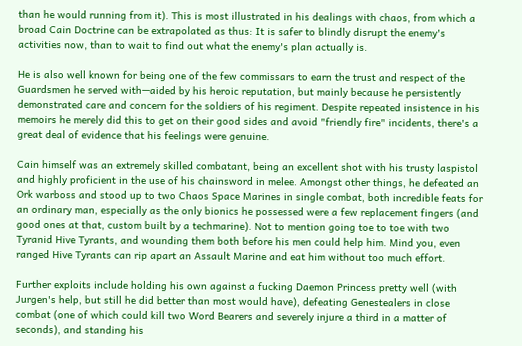than he would running from it). This is most illustrated in his dealings with chaos, from which a broad Cain Doctrine can be extrapolated as thus: It is safer to blindly disrupt the enemy's activities now, than to wait to find out what the enemy's plan actually is.

He is also well known for being one of the few commissars to earn the trust and respect of the Guardsmen he served with—aided by his heroic reputation, but mainly because he persistently demonstrated care and concern for the soldiers of his regiment. Despite repeated insistence in his memoirs he merely did this to get on their good sides and avoid "friendly fire" incidents, there's a great deal of evidence that his feelings were genuine.

Cain himself was an extremely skilled combatant, being an excellent shot with his trusty laspistol and highly proficient in the use of his chainsword in melee. Amongst other things, he defeated an Ork warboss and stood up to two Chaos Space Marines in single combat, both incredible feats for an ordinary man, especially as the only bionics he possessed were a few replacement fingers (and good ones at that, custom built by a techmarine). Not to mention going toe to toe with two Tyranid Hive Tyrants, and wounding them both before his men could help him. Mind you, even ranged Hive Tyrants can rip apart an Assault Marine and eat him without too much effort.

Further exploits include holding his own against a fucking Daemon Princess pretty well (with Jurgen's help, but still he did better than most would have), defeating Genestealers in close combat (one of which could kill two Word Bearers and severely injure a third in a matter of seconds), and standing his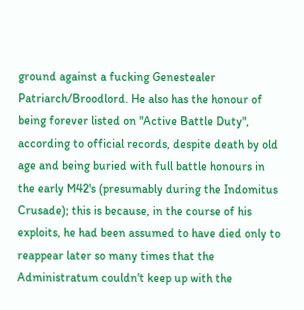ground against a fucking Genestealer Patriarch/Broodlord. He also has the honour of being forever listed on "Active Battle Duty", according to official records, despite death by old age and being buried with full battle honours in the early M42's (presumably during the Indomitus Crusade); this is because, in the course of his exploits, he had been assumed to have died only to reappear later so many times that the Administratum couldn't keep up with the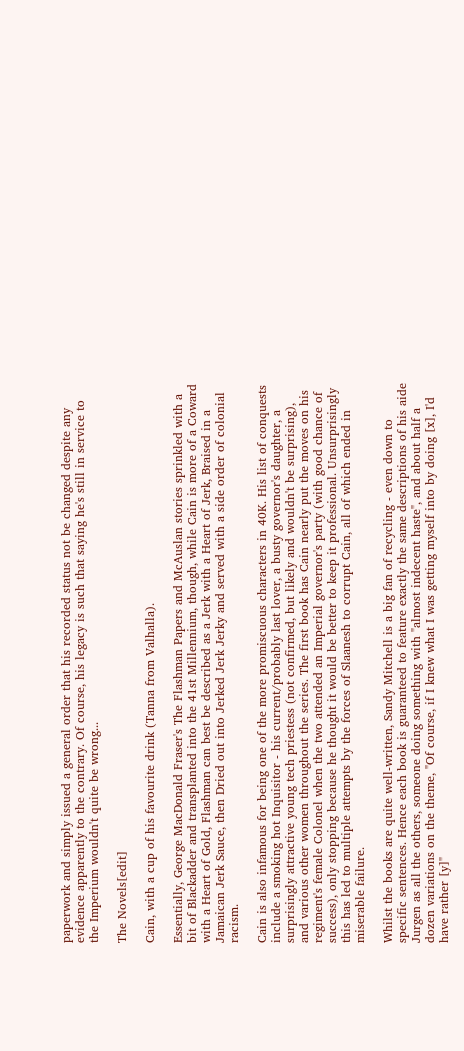paperwork and simply issued a general order that his recorded status not be changed despite any evidence apparently to the contrary. Of course, his legacy is such that saying he's still in service to the Imperium wouldn't quite be wrong...

The Novels[edit]

Cain, with a cup of his favourite drink (Tanna from Valhalla).

Essentially, George MacDonald Fraser's The Flashman Papers and McAuslan stories sprinkled with a bit of Blackadder and transplanted into the 41st Millennium, though, while Cain is more of a Coward with a Heart of Gold, Flashman can best be described as a Jerk with a Heart of Jerk, Braised in a Jamaican Jerk Sauce, then Dried out into Jerked Jerk Jerky and served with a side order of colonial racism.

Cain is also infamous for being one of the more promiscuous characters in 40K. His list of conquests include a smoking hot Inquisitor - his current/probably last lover, a busty governor's daughter, a surprisingly attractive young tech priestess (not confirmed, but likely and wouldn't be surprising), and various other women throughout the series. The first book has Cain nearly put the moves on his regiment's female Colonel when the two attended an Imperial governor's party (with good chance of success), only stopping because he thought it would be better to keep it professional. Unsurprisingly this has led to multiple attempts by the forces of Slaanesh to corrupt Cain, all of which ended in miserable failure.

Whilst the books are quite well-written, Sandy Mitchell is a big fan of recycling - even down to specific sentences. Hence each book is guaranteed to feature exactly the same descriptions of his aide Jurgen as all the others, someone doing something with "almost indecent haste", and about half a dozen variations on the theme, "Of course, if I knew what I was getting myself into by doing [x], I'd have rather [y]"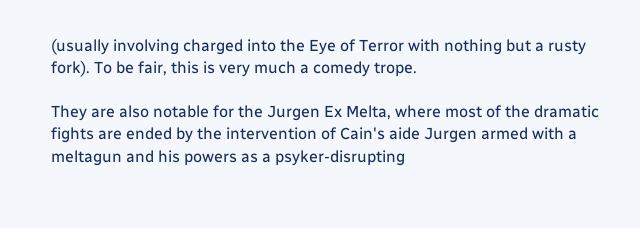(usually involving charged into the Eye of Terror with nothing but a rusty fork). To be fair, this is very much a comedy trope.

They are also notable for the Jurgen Ex Melta, where most of the dramatic fights are ended by the intervention of Cain's aide Jurgen armed with a meltagun and his powers as a psyker-disrupting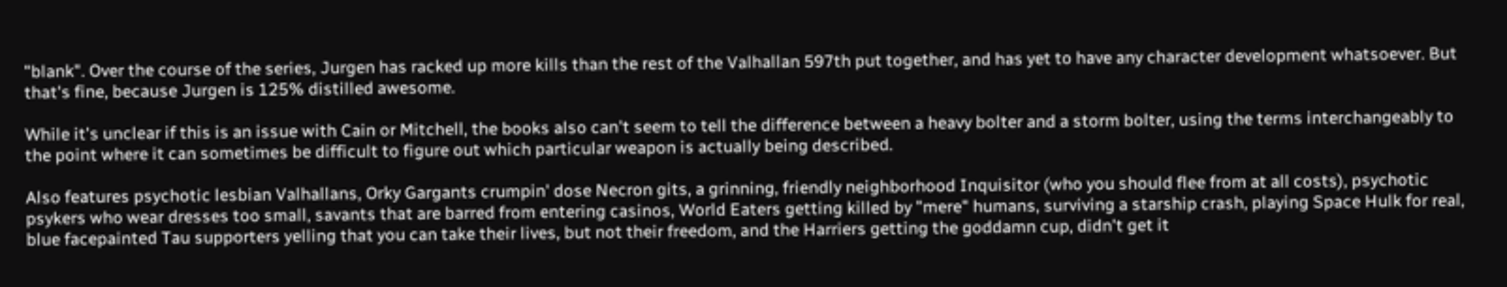"blank". Over the course of the series, Jurgen has racked up more kills than the rest of the Valhallan 597th put together, and has yet to have any character development whatsoever. But that's fine, because Jurgen is 125% distilled awesome.

While it's unclear if this is an issue with Cain or Mitchell, the books also can't seem to tell the difference between a heavy bolter and a storm bolter, using the terms interchangeably to the point where it can sometimes be difficult to figure out which particular weapon is actually being described.

Also features psychotic lesbian Valhallans, Orky Gargants crumpin' dose Necron gits, a grinning, friendly neighborhood Inquisitor (who you should flee from at all costs), psychotic psykers who wear dresses too small, savants that are barred from entering casinos, World Eaters getting killed by "mere" humans, surviving a starship crash, playing Space Hulk for real, blue facepainted Tau supporters yelling that you can take their lives, but not their freedom, and the Harriers getting the goddamn cup, didn't get it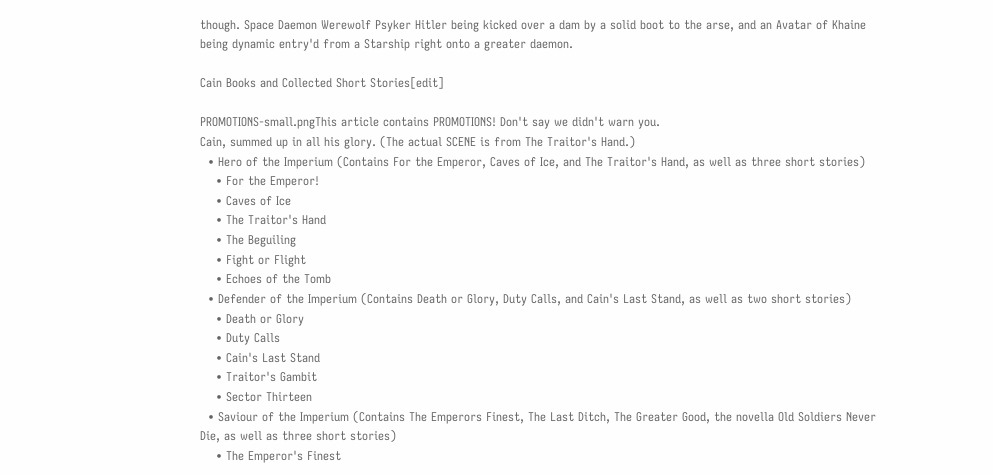though. Space Daemon Werewolf Psyker Hitler being kicked over a dam by a solid boot to the arse, and an Avatar of Khaine being dynamic entry'd from a Starship right onto a greater daemon.

Cain Books and Collected Short Stories[edit]

PROMOTIONS-small.pngThis article contains PROMOTIONS! Don't say we didn't warn you.
Cain, summed up in all his glory. (The actual SCENE is from The Traitor's Hand.)
  • Hero of the Imperium (Contains For the Emperor, Caves of Ice, and The Traitor's Hand, as well as three short stories)
    • For the Emperor!
    • Caves of Ice
    • The Traitor's Hand
    • The Beguiling
    • Fight or Flight
    • Echoes of the Tomb
  • Defender of the Imperium (Contains Death or Glory, Duty Calls, and Cain's Last Stand, as well as two short stories)
    • Death or Glory
    • Duty Calls
    • Cain's Last Stand
    • Traitor's Gambit
    • Sector Thirteen
  • Saviour of the Imperium (Contains The Emperors Finest, The Last Ditch, The Greater Good, the novella Old Soldiers Never Die, as well as three short stories)
    • The Emperor's Finest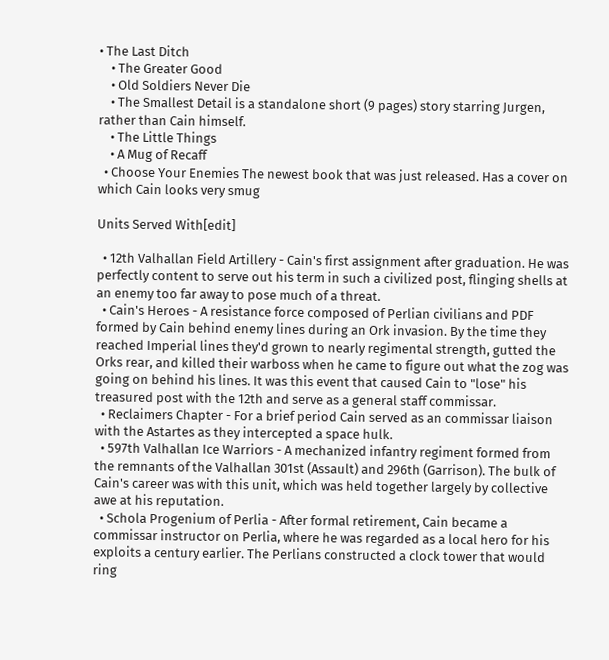• The Last Ditch
    • The Greater Good
    • Old Soldiers Never Die
    • The Smallest Detail is a standalone short (9 pages) story starring Jurgen, rather than Cain himself.
    • The Little Things
    • A Mug of Recaff
  • Choose Your Enemies The newest book that was just released. Has a cover on which Cain looks very smug

Units Served With[edit]

  • 12th Valhallan Field Artillery - Cain's first assignment after graduation. He was perfectly content to serve out his term in such a civilized post, flinging shells at an enemy too far away to pose much of a threat.
  • Cain's Heroes - A resistance force composed of Perlian civilians and PDF formed by Cain behind enemy lines during an Ork invasion. By the time they reached Imperial lines they'd grown to nearly regimental strength, gutted the Orks rear, and killed their warboss when he came to figure out what the zog was going on behind his lines. It was this event that caused Cain to "lose" his treasured post with the 12th and serve as a general staff commissar.
  • Reclaimers Chapter - For a brief period Cain served as an commissar liaison with the Astartes as they intercepted a space hulk.
  • 597th Valhallan Ice Warriors - A mechanized infantry regiment formed from the remnants of the Valhallan 301st (Assault) and 296th (Garrison). The bulk of Cain's career was with this unit, which was held together largely by collective awe at his reputation.
  • Schola Progenium of Perlia - After formal retirement, Cain became a commissar instructor on Perlia, where he was regarded as a local hero for his exploits a century earlier. The Perlians constructed a clock tower that would ring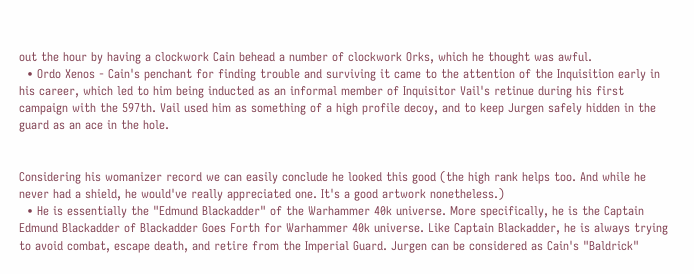out the hour by having a clockwork Cain behead a number of clockwork Orks, which he thought was awful.
  • Ordo Xenos - Cain's penchant for finding trouble and surviving it came to the attention of the Inquisition early in his career, which led to him being inducted as an informal member of Inquisitor Vail's retinue during his first campaign with the 597th. Vail used him as something of a high profile decoy, and to keep Jurgen safely hidden in the guard as an ace in the hole.


Considering his womanizer record we can easily conclude he looked this good (the high rank helps too. And while he never had a shield, he would've really appreciated one. It's a good artwork nonetheless.)
  • He is essentially the "Edmund Blackadder" of the Warhammer 40k universe. More specifically, he is the Captain Edmund Blackadder of Blackadder Goes Forth for Warhammer 40k universe. Like Captain Blackadder, he is always trying to avoid combat, escape death, and retire from the Imperial Guard. Jurgen can be considered as Cain's "Baldrick"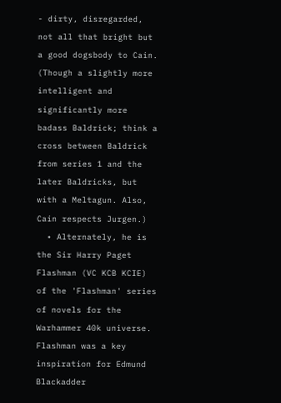- dirty, disregarded, not all that bright but a good dogsbody to Cain. (Though a slightly more intelligent and significantly more badass Baldrick; think a cross between Baldrick from series 1 and the later Baldricks, but with a Meltagun. Also, Cain respects Jurgen.)
  • Alternately, he is the Sir Harry Paget Flashman (VC KCB KCIE) of the 'Flashman' series of novels for the Warhammer 40k universe. Flashman was a key inspiration for Edmund Blackadder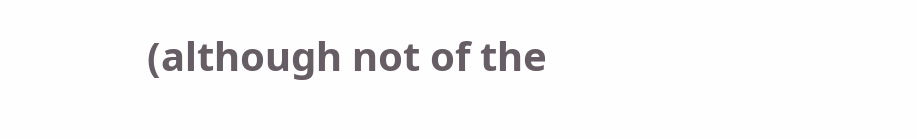(although not of the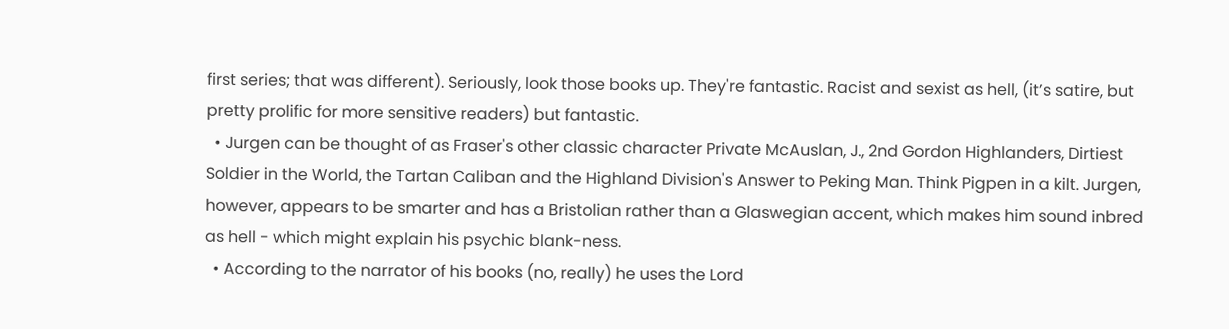first series; that was different). Seriously, look those books up. They're fantastic. Racist and sexist as hell, (it’s satire, but pretty prolific for more sensitive readers) but fantastic.
  • Jurgen can be thought of as Fraser's other classic character Private McAuslan, J., 2nd Gordon Highlanders, Dirtiest Soldier in the World, the Tartan Caliban and the Highland Division's Answer to Peking Man. Think Pigpen in a kilt. Jurgen, however, appears to be smarter and has a Bristolian rather than a Glaswegian accent, which makes him sound inbred as hell - which might explain his psychic blank-ness.
  • According to the narrator of his books (no, really) he uses the Lord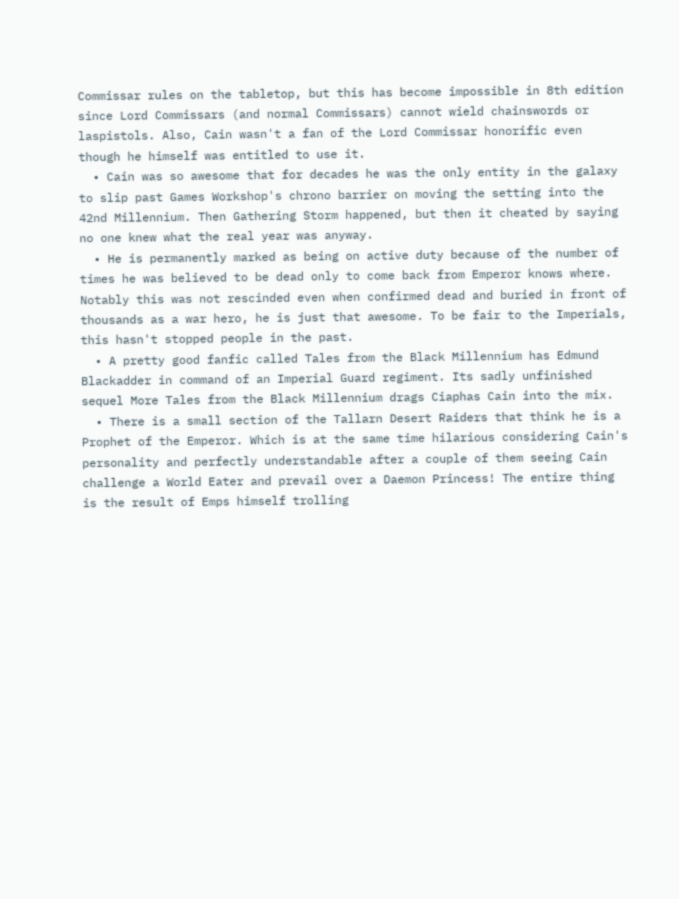Commissar rules on the tabletop, but this has become impossible in 8th edition since Lord Commissars (and normal Commissars) cannot wield chainswords or laspistols. Also, Cain wasn't a fan of the Lord Commissar honorific even though he himself was entitled to use it.
  • Cain was so awesome that for decades he was the only entity in the galaxy to slip past Games Workshop's chrono barrier on moving the setting into the 42nd Millennium. Then Gathering Storm happened, but then it cheated by saying no one knew what the real year was anyway.
  • He is permanently marked as being on active duty because of the number of times he was believed to be dead only to come back from Emperor knows where. Notably this was not rescinded even when confirmed dead and buried in front of thousands as a war hero, he is just that awesome. To be fair to the Imperials, this hasn't stopped people in the past.
  • A pretty good fanfic called Tales from the Black Millennium has Edmund Blackadder in command of an Imperial Guard regiment. Its sadly unfinished sequel More Tales from the Black Millennium drags Ciaphas Cain into the mix.
  • There is a small section of the Tallarn Desert Raiders that think he is a Prophet of the Emperor. Which is at the same time hilarious considering Cain's personality and perfectly understandable after a couple of them seeing Cain challenge a World Eater and prevail over a Daemon Princess! The entire thing is the result of Emps himself trolling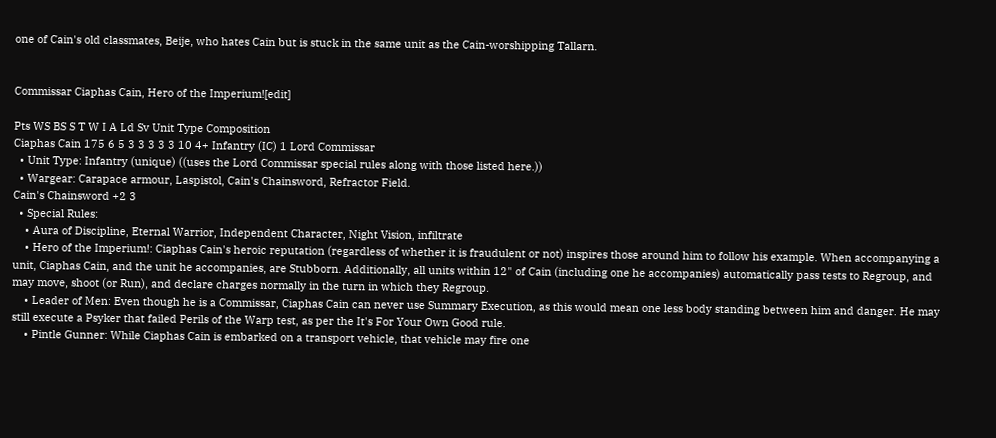one of Cain's old classmates, Beije, who hates Cain but is stuck in the same unit as the Cain-worshipping Tallarn.


Commissar Ciaphas Cain, Hero of the Imperium![edit]

Pts WS BS S T W I A Ld Sv Unit Type Composition
Ciaphas Cain 175 6 5 3 3 3 3 3 10 4+ Infantry (IC) 1 Lord Commissar
  • Unit Type: Infantry (unique) ((uses the Lord Commissar special rules along with those listed here.))
  • Wargear: Carapace armour, Laspistol, Cain's Chainsword, Refractor Field.
Cain's Chainsword +2 3
  • Special Rules:
    • Aura of Discipline, Eternal Warrior, Independent Character, Night Vision, infiltrate
    • Hero of the Imperium!: Ciaphas Cain's heroic reputation (regardless of whether it is fraudulent or not) inspires those around him to follow his example. When accompanying a unit, Ciaphas Cain, and the unit he accompanies, are Stubborn. Additionally, all units within 12" of Cain (including one he accompanies) automatically pass tests to Regroup, and may move, shoot (or Run), and declare charges normally in the turn in which they Regroup.
    • Leader of Men: Even though he is a Commissar, Ciaphas Cain can never use Summary Execution, as this would mean one less body standing between him and danger. He may still execute a Psyker that failed Perils of the Warp test, as per the It's For Your Own Good rule.
    • Pintle Gunner: While Ciaphas Cain is embarked on a transport vehicle, that vehicle may fire one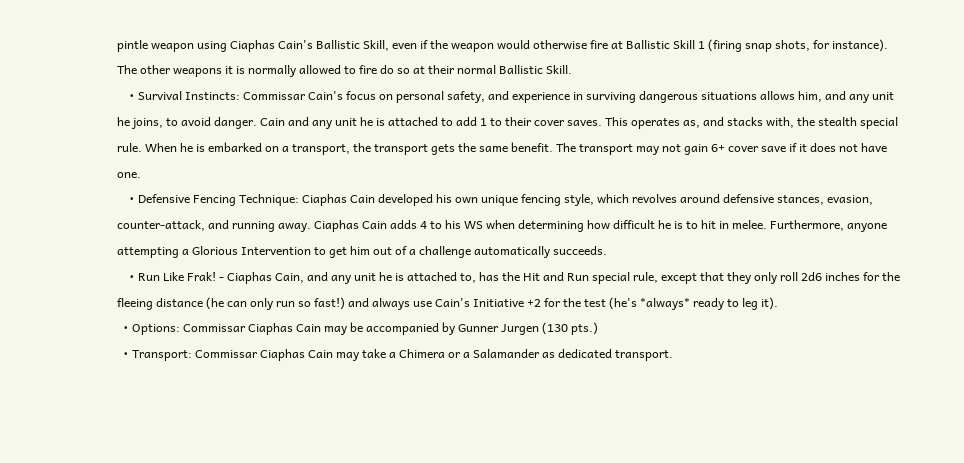pintle weapon using Ciaphas Cain's Ballistic Skill, even if the weapon would otherwise fire at Ballistic Skill 1 (firing snap shots, for instance). The other weapons it is normally allowed to fire do so at their normal Ballistic Skill.
    • Survival Instincts: Commissar Cain's focus on personal safety, and experience in surviving dangerous situations allows him, and any unit he joins, to avoid danger. Cain and any unit he is attached to add 1 to their cover saves. This operates as, and stacks with, the stealth special rule. When he is embarked on a transport, the transport gets the same benefit. The transport may not gain 6+ cover save if it does not have one.
    • Defensive Fencing Technique: Ciaphas Cain developed his own unique fencing style, which revolves around defensive stances, evasion, counter-attack, and running away. Ciaphas Cain adds 4 to his WS when determining how difficult he is to hit in melee. Furthermore, anyone attempting a Glorious Intervention to get him out of a challenge automatically succeeds.
    • Run Like Frak! - Ciaphas Cain, and any unit he is attached to, has the Hit and Run special rule, except that they only roll 2d6 inches for the fleeing distance (he can only run so fast!) and always use Cain's Initiative +2 for the test (he's *always* ready to leg it).
  • Options: Commissar Ciaphas Cain may be accompanied by Gunner Jurgen (130 pts.)
  • Transport: Commissar Ciaphas Cain may take a Chimera or a Salamander as dedicated transport.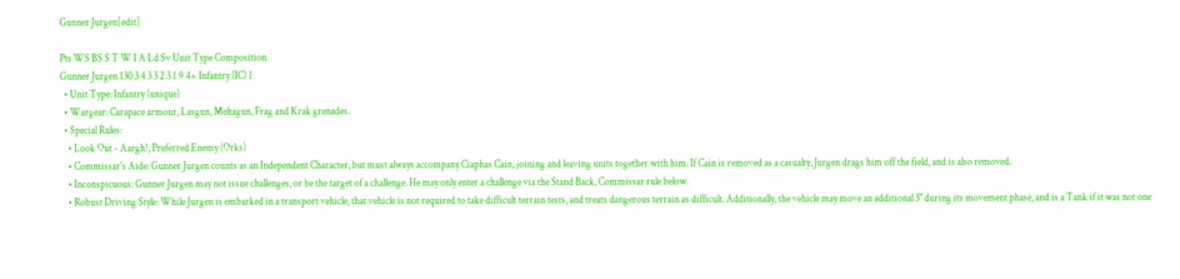Gunner Jurgen[edit]

Pts WS BS S T W I A Ld Sv Unit Type Composition
Gunner Jurgen 130 3 4 3 3 2 3 1 9 4+ Infantry (IC) 1
  • Unit Type: Infantry (unique)
  • Wargear: Carapace armour, Lasgun, Meltagun, Frag and Krak grenades.
  • Special Rules:
    • Look Out - Aargh!, Preferred Enemy (Orks)
    • Commissar's Aide: Gunner Jurgen counts as an Independent Character, but must always accompany Ciaphas Cain, joining and leaving units together with him. If Cain is removed as a casualty, Jurgen drags him off the field, and is also removed.
    • Inconspicuous: Gunner Jurgen may not issue challenges, or be the target of a challenge. He may only enter a challenge via the Stand Back, Commissar rule below.
    • Robust Driving Style: While Jurgen is embarked in a transport vehicle, that vehicle is not required to take difficult terrain tests, and treats dangerous terrain as difficult. Additionally, the vehicle may move an additional 3" during its movement phase, and is a Tank if it was not one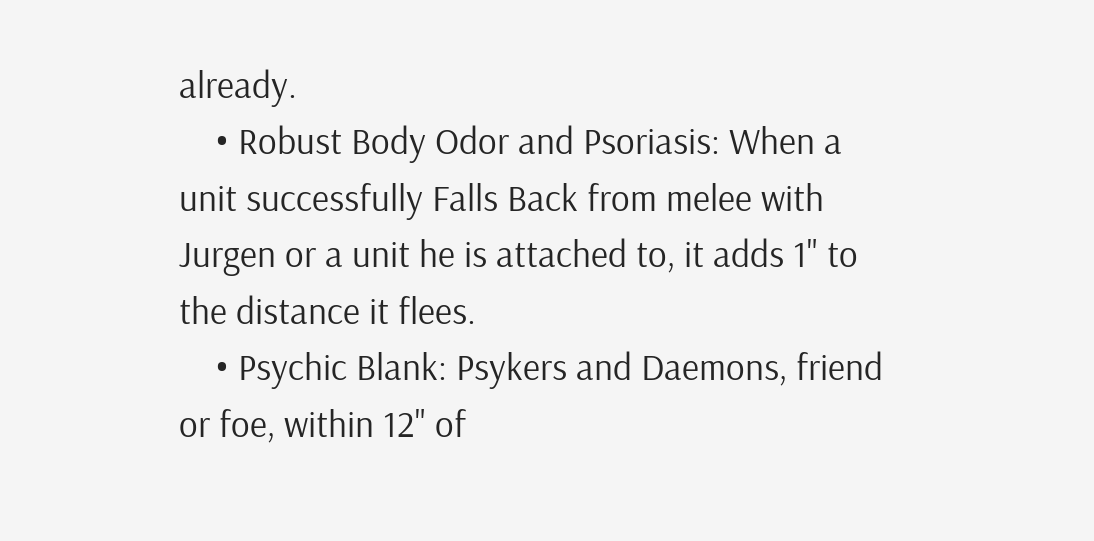already.
    • Robust Body Odor and Psoriasis: When a unit successfully Falls Back from melee with Jurgen or a unit he is attached to, it adds 1" to the distance it flees.
    • Psychic Blank: Psykers and Daemons, friend or foe, within 12" of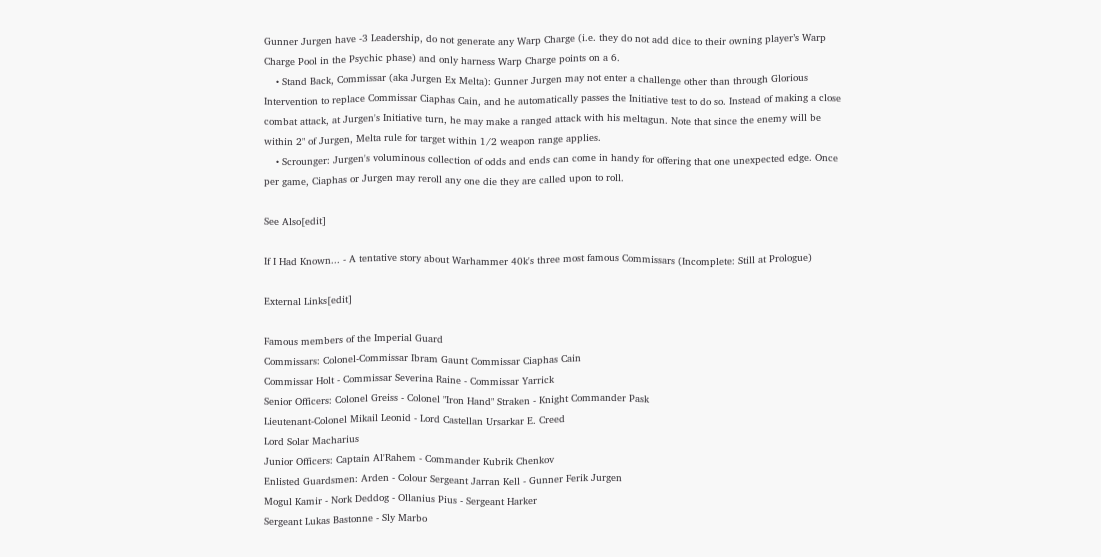Gunner Jurgen have -3 Leadership, do not generate any Warp Charge (i.e. they do not add dice to their owning player’s Warp Charge Pool in the Psychic phase) and only harness Warp Charge points on a 6.
    • Stand Back, Commissar (aka Jurgen Ex Melta): Gunner Jurgen may not enter a challenge other than through Glorious Intervention to replace Commissar Ciaphas Cain, and he automatically passes the Initiative test to do so. Instead of making a close combat attack, at Jurgen's Initiative turn, he may make a ranged attack with his meltagun. Note that since the enemy will be within 2" of Jurgen, Melta rule for target within 1/2 weapon range applies.
    • Scrounger: Jurgen's voluminous collection of odds and ends can come in handy for offering that one unexpected edge. Once per game, Ciaphas or Jurgen may reroll any one die they are called upon to roll.

See Also[edit]

If I Had Known... - A tentative story about Warhammer 40k's three most famous Commissars (Incomplete: Still at Prologue)

External Links[edit]

Famous members of the Imperial Guard
Commissars: Colonel-Commissar Ibram Gaunt Commissar Ciaphas Cain
Commissar Holt - Commissar Severina Raine - Commissar Yarrick
Senior Officers: Colonel Greiss - Colonel "Iron Hand" Straken - Knight Commander Pask
Lieutenant-Colonel Mikail Leonid - Lord Castellan Ursarkar E. Creed
Lord Solar Macharius
Junior Officers: Captain Al'Rahem - Commander Kubrik Chenkov
Enlisted Guardsmen: Arden - Colour Sergeant Jarran Kell - Gunner Ferik Jurgen
Mogul Kamir - Nork Deddog - Ollanius Pius - Sergeant Harker
Sergeant Lukas Bastonne - Sly Marbo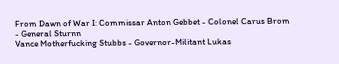From Dawn of War I: Commissar Anton Gebbet - Colonel Carus Brom - General Sturnn
Vance Motherfucking Stubbs - Governor-Militant Lukas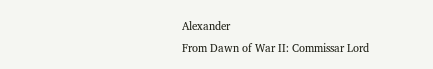Alexander
From Dawn of War II: Commissar Lord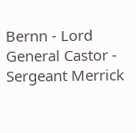Bernn - Lord General Castor - Sergeant Merrick